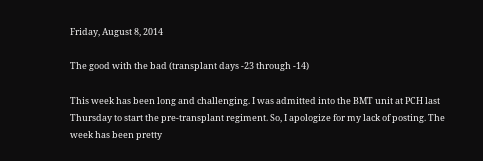Friday, August 8, 2014

The good with the bad (transplant days -23 through -14)

This week has been long and challenging. I was admitted into the BMT unit at PCH last Thursday to start the pre-transplant regiment. So, I apologize for my lack of posting. The week has been pretty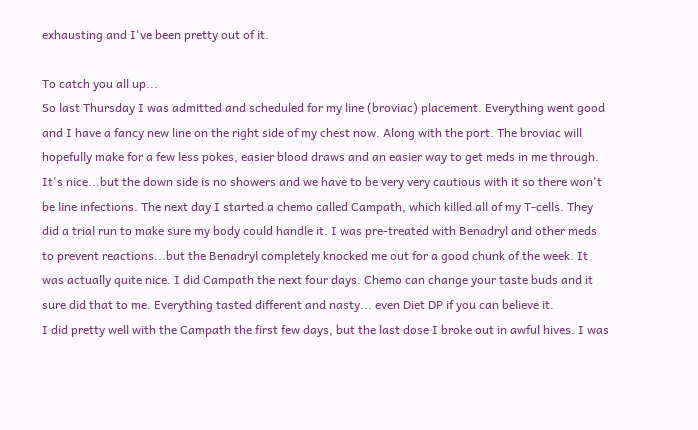exhausting and I've been pretty out of it.

To catch you all up...
So last Thursday I was admitted and scheduled for my line (broviac) placement. Everything went good and I have a fancy new line on the right side of my chest now. Along with the port. The broviac will hopefully make for a few less pokes, easier blood draws and an easier way to get meds in me through. It's nice...but the down side is no showers and we have to be very very cautious with it so there won't be line infections. The next day I started a chemo called Campath, which killed all of my T-cells. They did a trial run to make sure my body could handle it. I was pre-treated with Benadryl and other meds to prevent reactions...but the Benadryl completely knocked me out for a good chunk of the week. It was actually quite nice. I did Campath the next four days. Chemo can change your taste buds and it sure did that to me. Everything tasted different and nasty... even Diet DP if you can believe it.
I did pretty well with the Campath the first few days, but the last dose I broke out in awful hives. I was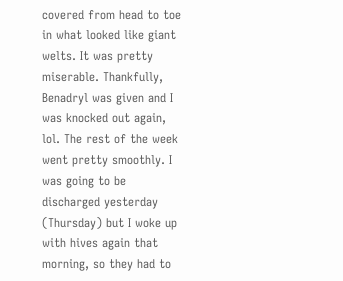covered from head to toe in what looked like giant welts. It was pretty miserable. Thankfully, Benadryl was given and I was knocked out again, lol. The rest of the week went pretty smoothly. I was going to be discharged yesterday (Thursday) but I woke up with hives again that morning, so they had to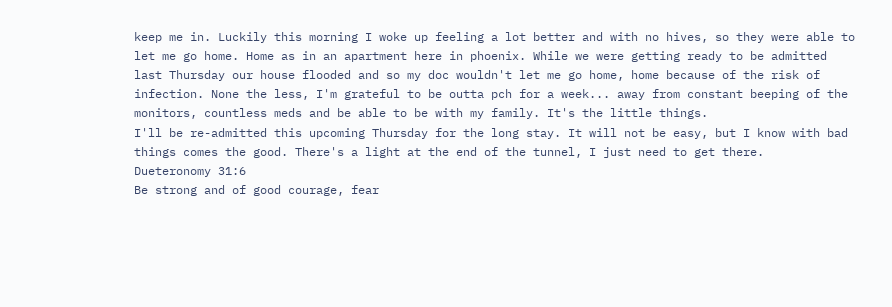keep me in. Luckily this morning I woke up feeling a lot better and with no hives, so they were able to let me go home. Home as in an apartment here in phoenix. While we were getting ready to be admitted last Thursday our house flooded and so my doc wouldn't let me go home, home because of the risk of infection. None the less, I'm grateful to be outta pch for a week... away from constant beeping of the monitors, countless meds and be able to be with my family. It's the little things.
I'll be re-admitted this upcoming Thursday for the long stay. It will not be easy, but I know with bad things comes the good. There's a light at the end of the tunnel, I just need to get there.
Dueteronomy 31:6
Be strong and of good courage, fear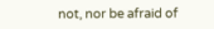not, nor be afraid of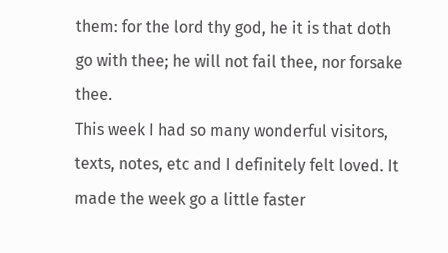them: for the lord thy god, he it is that doth go with thee; he will not fail thee, nor forsake thee.
This week I had so many wonderful visitors, texts, notes, etc and I definitely felt loved. It made the week go a little faster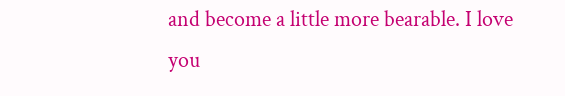and become a little more bearable. I love you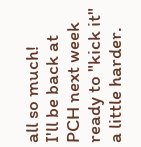all so much!
I'll be back at PCH next week ready to "kick it" a little harder.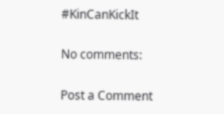#KinCanKickIt

No comments:

Post a Comment